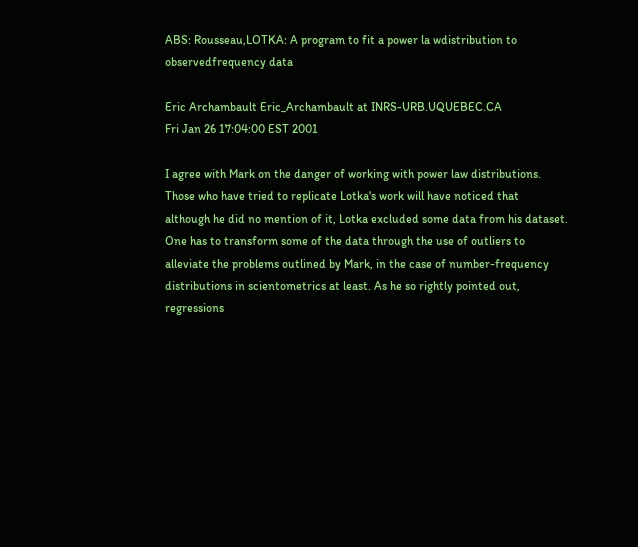ABS: Rousseau,LOTKA: A program to fit a power la wdistribution to observedfrequency data

Eric Archambault Eric_Archambault at INRS-URB.UQUEBEC.CA
Fri Jan 26 17:04:00 EST 2001

I agree with Mark on the danger of working with power law distributions.
Those who have tried to replicate Lotka's work will have noticed that
although he did no mention of it, Lotka excluded some data from his dataset.
One has to transform some of the data through the use of outliers to
alleviate the problems outlined by Mark, in the case of number-frequency
distributions in scientometrics at least. As he so rightly pointed out,
regressions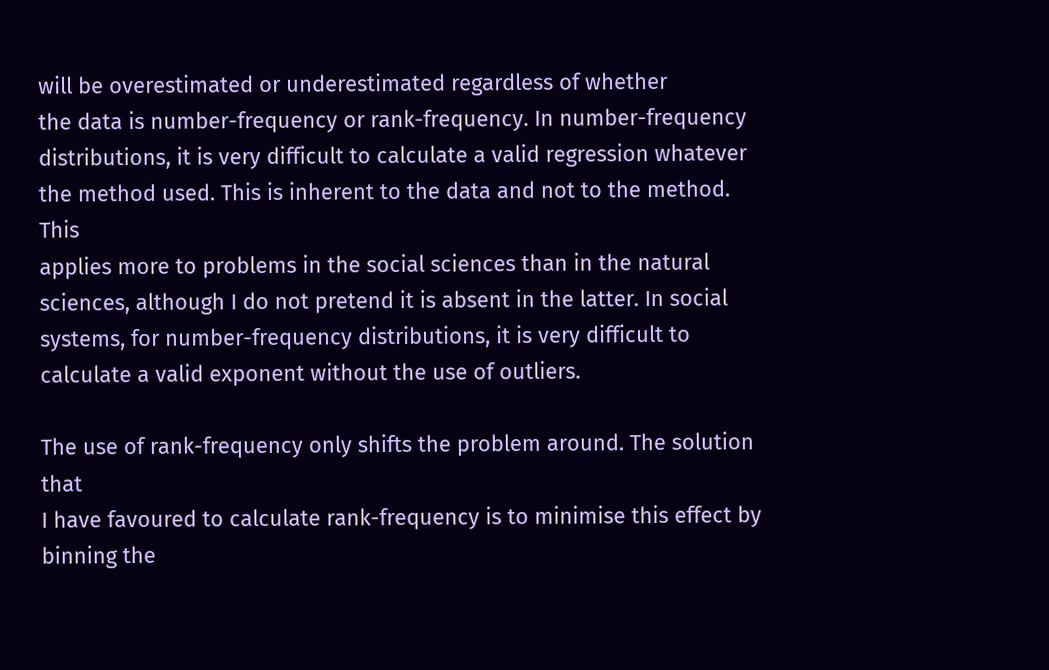will be overestimated or underestimated regardless of whether
the data is number-frequency or rank-frequency. In number-frequency
distributions, it is very difficult to calculate a valid regression whatever
the method used. This is inherent to the data and not to the method. This
applies more to problems in the social sciences than in the natural
sciences, although I do not pretend it is absent in the latter. In social
systems, for number-frequency distributions, it is very difficult to
calculate a valid exponent without the use of outliers.

The use of rank-frequency only shifts the problem around. The solution that
I have favoured to calculate rank-frequency is to minimise this effect by
binning the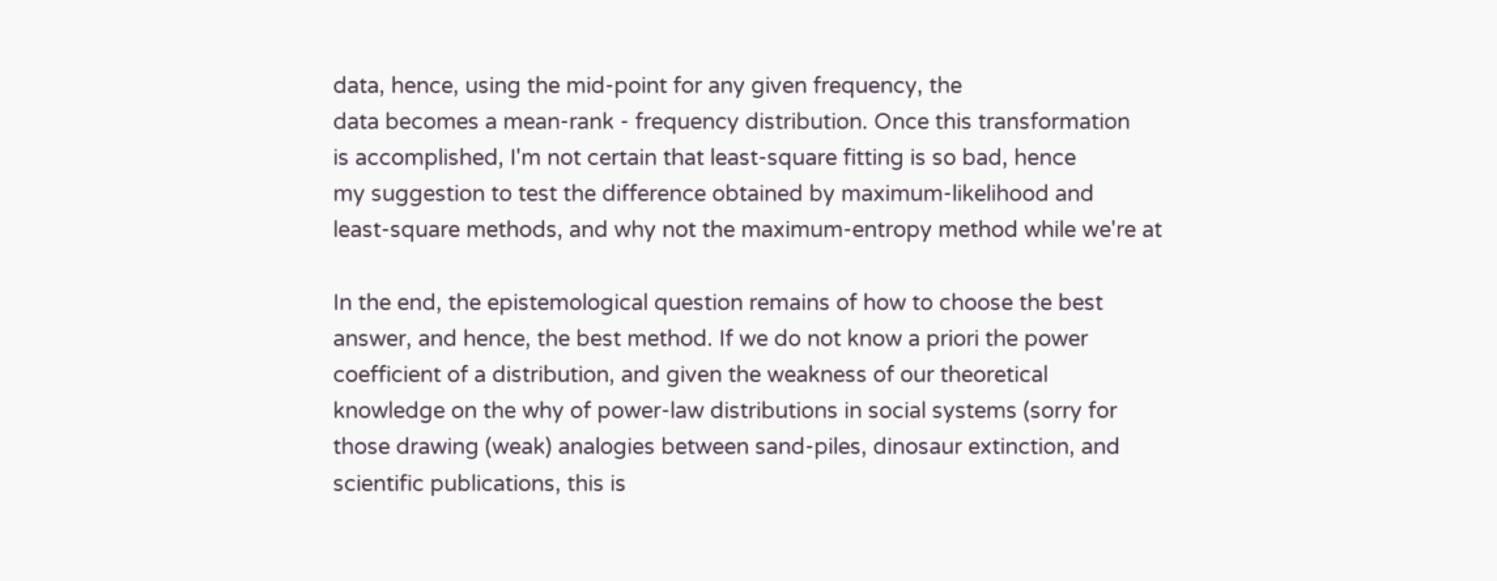data, hence, using the mid-point for any given frequency, the
data becomes a mean-rank - frequency distribution. Once this transformation
is accomplished, I'm not certain that least-square fitting is so bad, hence
my suggestion to test the difference obtained by maximum-likelihood and
least-square methods, and why not the maximum-entropy method while we're at

In the end, the epistemological question remains of how to choose the best
answer, and hence, the best method. If we do not know a priori the power
coefficient of a distribution, and given the weakness of our theoretical
knowledge on the why of power-law distributions in social systems (sorry for
those drawing (weak) analogies between sand-piles, dinosaur extinction, and
scientific publications, this is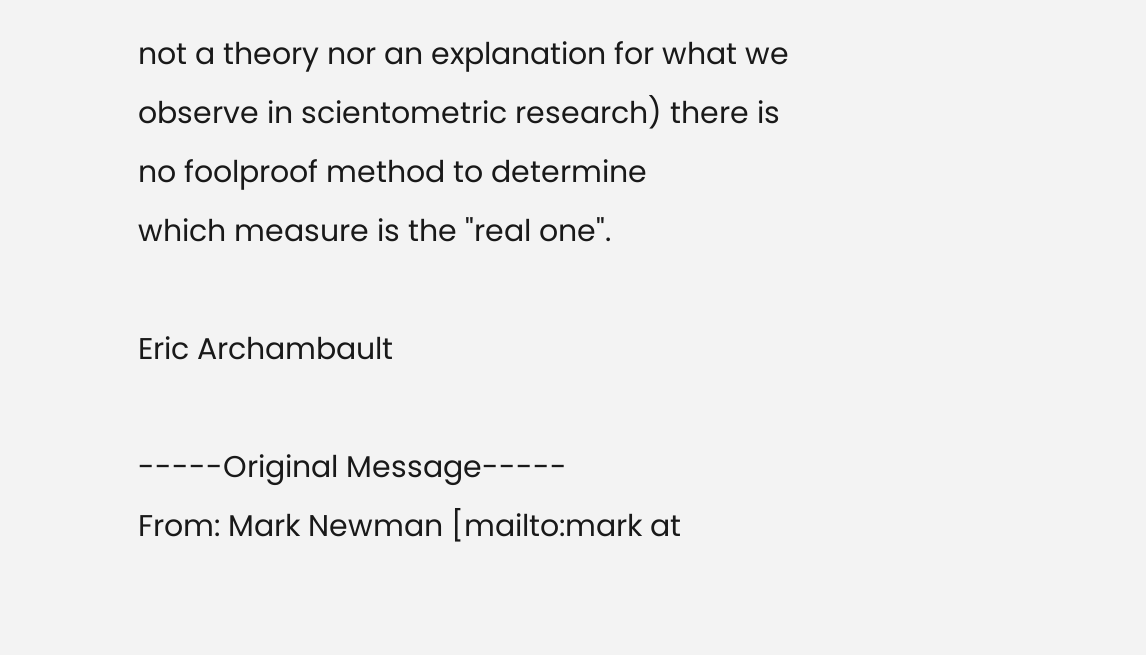not a theory nor an explanation for what we
observe in scientometric research) there is no foolproof method to determine
which measure is the "real one".

Eric Archambault

-----Original Message-----
From: Mark Newman [mailto:mark at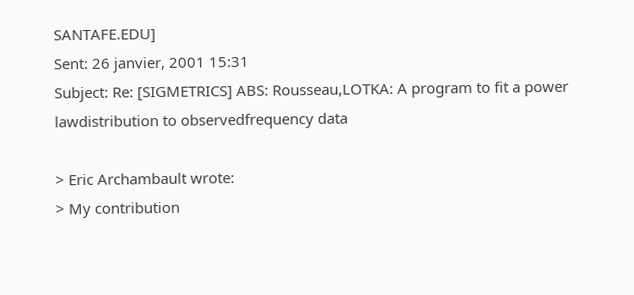SANTAFE.EDU]
Sent: 26 janvier, 2001 15:31
Subject: Re: [SIGMETRICS] ABS: Rousseau,LOTKA: A program to fit a power
lawdistribution to observedfrequency data

> Eric Archambault wrote:
> My contribution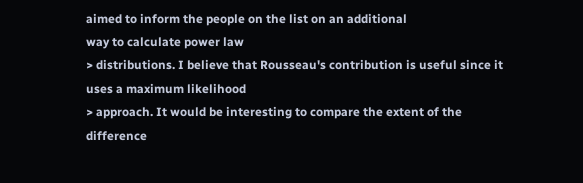aimed to inform the people on the list on an additional
way to calculate power law
> distributions. I believe that Rousseau's contribution is useful since it
uses a maximum likelihood
> approach. It would be interesting to compare the extent of the difference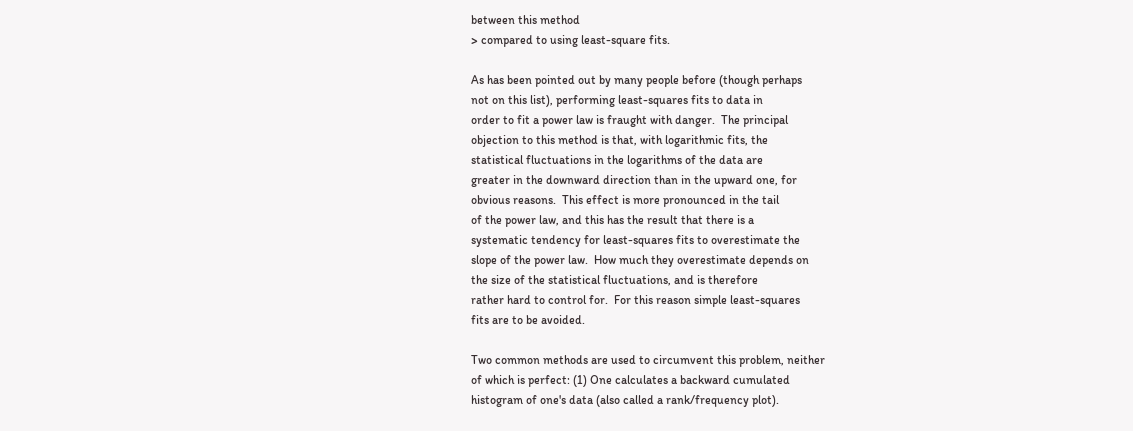between this method
> compared to using least-square fits.

As has been pointed out by many people before (though perhaps
not on this list), performing least-squares fits to data in
order to fit a power law is fraught with danger.  The principal
objection to this method is that, with logarithmic fits, the
statistical fluctuations in the logarithms of the data are
greater in the downward direction than in the upward one, for
obvious reasons.  This effect is more pronounced in the tail
of the power law, and this has the result that there is a
systematic tendency for least-squares fits to overestimate the
slope of the power law.  How much they overestimate depends on
the size of the statistical fluctuations, and is therefore
rather hard to control for.  For this reason simple least-squares
fits are to be avoided.

Two common methods are used to circumvent this problem, neither
of which is perfect: (1) One calculates a backward cumulated
histogram of one's data (also called a rank/frequency plot).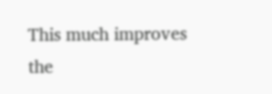This much improves the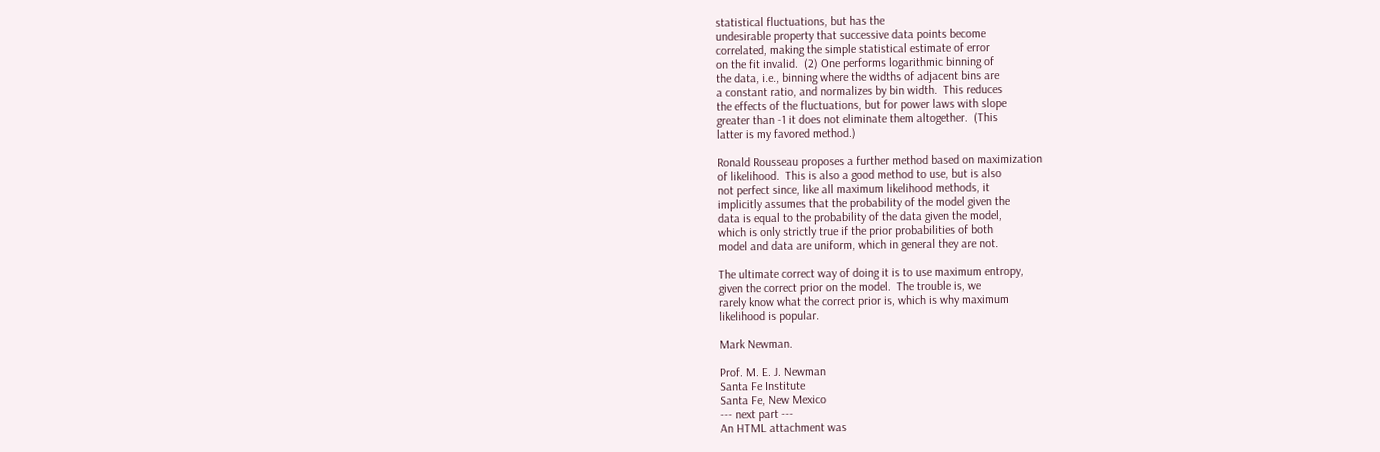statistical fluctuations, but has the
undesirable property that successive data points become
correlated, making the simple statistical estimate of error
on the fit invalid.  (2) One performs logarithmic binning of
the data, i.e., binning where the widths of adjacent bins are
a constant ratio, and normalizes by bin width.  This reduces
the effects of the fluctuations, but for power laws with slope
greater than -1 it does not eliminate them altogether.  (This
latter is my favored method.)

Ronald Rousseau proposes a further method based on maximization
of likelihood.  This is also a good method to use, but is also
not perfect since, like all maximum likelihood methods, it
implicitly assumes that the probability of the model given the
data is equal to the probability of the data given the model,
which is only strictly true if the prior probabilities of both
model and data are uniform, which in general they are not.

The ultimate correct way of doing it is to use maximum entropy,
given the correct prior on the model.  The trouble is, we
rarely know what the correct prior is, which is why maximum
likelihood is popular.

Mark Newman.

Prof. M. E. J. Newman
Santa Fe Institute
Santa Fe, New Mexico
--- next part ---
An HTML attachment was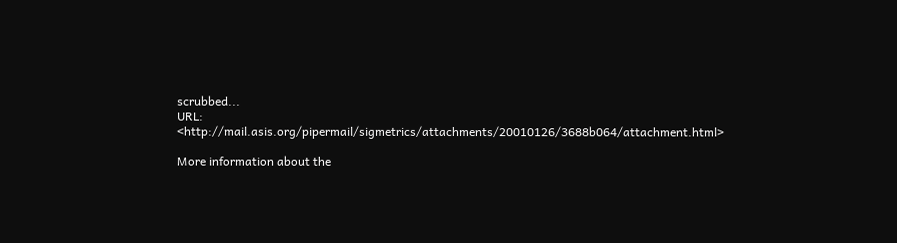scrubbed...
URL: <http://mail.asis.org/pipermail/sigmetrics/attachments/20010126/3688b064/attachment.html>

More information about the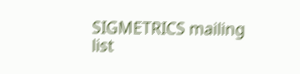SIGMETRICS mailing list